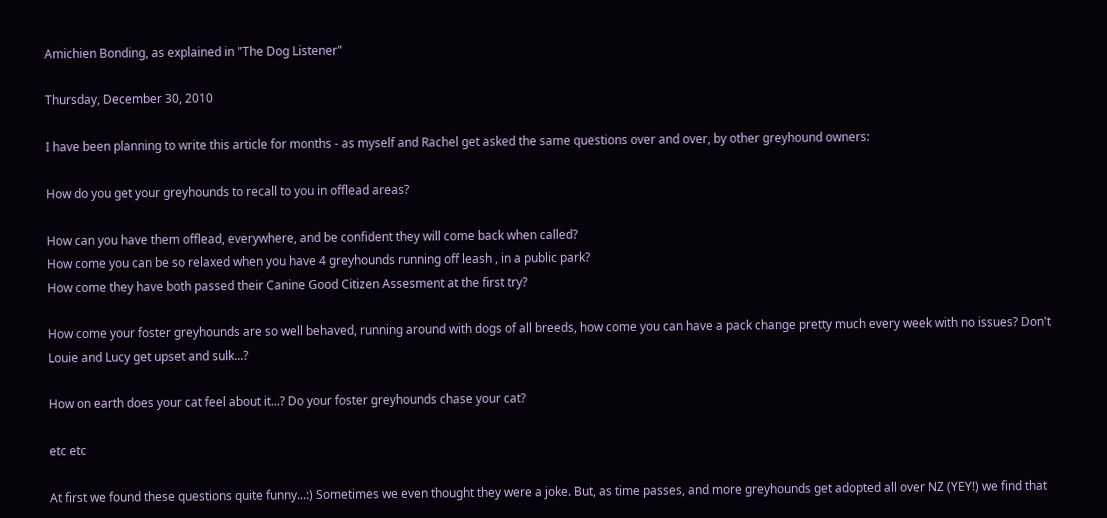Amichien Bonding, as explained in "The Dog Listener"

Thursday, December 30, 2010

I have been planning to write this article for months - as myself and Rachel get asked the same questions over and over, by other greyhound owners:

How do you get your greyhounds to recall to you in offlead areas?

How can you have them offlead, everywhere, and be confident they will come back when called?
How come you can be so relaxed when you have 4 greyhounds running off leash , in a public park?
How come they have both passed their Canine Good Citizen Assesment at the first try?

How come your foster greyhounds are so well behaved, running around with dogs of all breeds, how come you can have a pack change pretty much every week with no issues? Don't Louie and Lucy get upset and sulk...?

How on earth does your cat feel about it...? Do your foster greyhounds chase your cat?

etc etc

At first we found these questions quite funny...:) Sometimes we even thought they were a joke. But, as time passes, and more greyhounds get adopted all over NZ (YEY!) we find that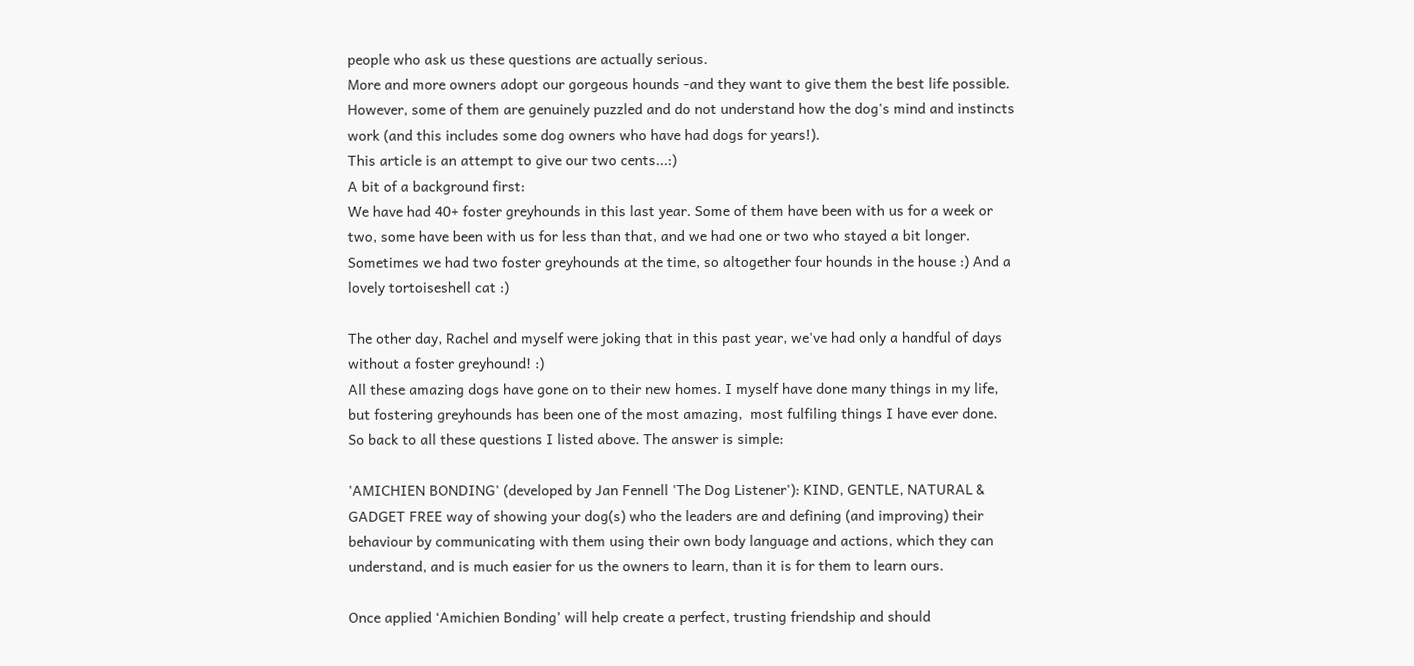people who ask us these questions are actually serious.
More and more owners adopt our gorgeous hounds -and they want to give them the best life possible. However, some of them are genuinely puzzled and do not understand how the dog's mind and instincts work (and this includes some dog owners who have had dogs for years!).
This article is an attempt to give our two cents...:)
A bit of a background first:
We have had 40+ foster greyhounds in this last year. Some of them have been with us for a week or two, some have been with us for less than that, and we had one or two who stayed a bit longer. Sometimes we had two foster greyhounds at the time, so altogether four hounds in the house :) And a lovely tortoiseshell cat :)

The other day, Rachel and myself were joking that in this past year, we've had only a handful of days without a foster greyhound! :)
All these amazing dogs have gone on to their new homes. I myself have done many things in my life, but fostering greyhounds has been one of the most amazing,  most fulfiling things I have ever done.
So back to all these questions I listed above. The answer is simple:

'AMICHIEN BONDING' (developed by Jan Fennell 'The Dog Listener'): KIND, GENTLE, NATURAL & GADGET FREE way of showing your dog(s) who the leaders are and defining (and improving) their behaviour by communicating with them using their own body language and actions, which they can understand, and is much easier for us the owners to learn, than it is for them to learn ours.

Once applied ‘Amichien Bonding’ will help create a perfect, trusting friendship and should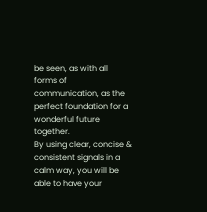be seen, as with all forms of communication, as the perfect foundation for a wonderful future together.
By using clear, concise & consistent signals in a calm way, you will be able to have your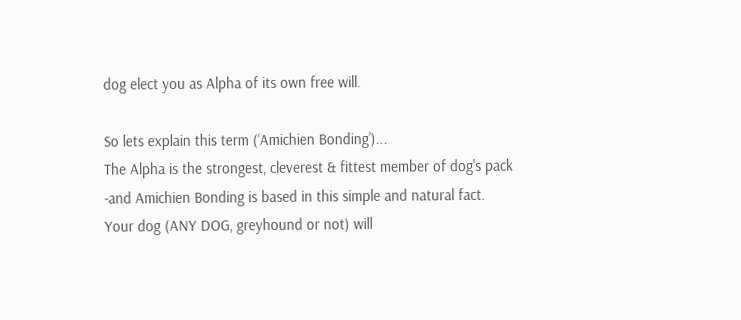dog elect you as Alpha of its own free will.

So lets explain this term (‘Amichien Bonding’)...
The Alpha is the strongest, cleverest & fittest member of dog's pack -and Amichien Bonding is based in this simple and natural fact.
Your dog (ANY DOG, greyhound or not) will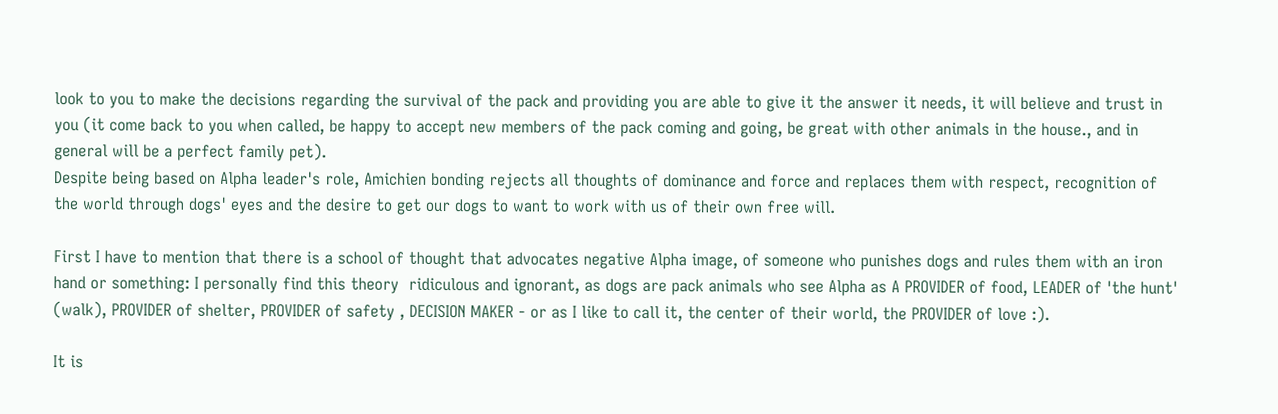look to you to make the decisions regarding the survival of the pack and providing you are able to give it the answer it needs, it will believe and trust in you (it come back to you when called, be happy to accept new members of the pack coming and going, be great with other animals in the house., and in general will be a perfect family pet).
Despite being based on Alpha leader's role, Amichien bonding rejects all thoughts of dominance and force and replaces them with respect, recognition of the world through dogs' eyes and the desire to get our dogs to want to work with us of their own free will.

First I have to mention that there is a school of thought that advocates negative Alpha image, of someone who punishes dogs and rules them with an iron hand or something: I personally find this theory  ridiculous and ignorant, as dogs are pack animals who see Alpha as A PROVIDER of food, LEADER of 'the hunt' (walk), PROVIDER of shelter, PROVIDER of safety , DECISION MAKER - or as I like to call it, the center of their world, the PROVIDER of love :).

It is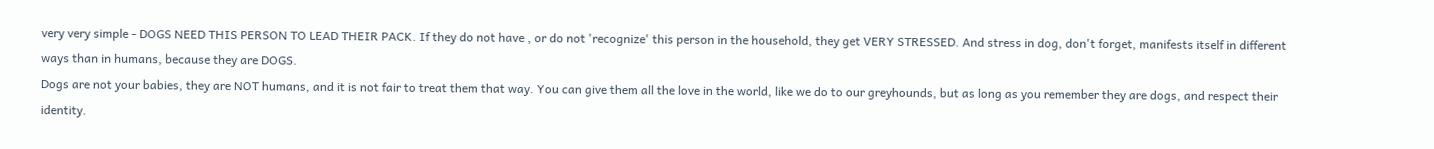very very simple - DOGS NEED THIS PERSON TO LEAD THEIR PACK. If they do not have , or do not 'recognize' this person in the household, they get VERY STRESSED. And stress in dog, don't forget, manifests itself in different ways than in humans, because they are DOGS.
Dogs are not your babies, they are NOT humans, and it is not fair to treat them that way. You can give them all the love in the world, like we do to our greyhounds, but as long as you remember they are dogs, and respect their identity.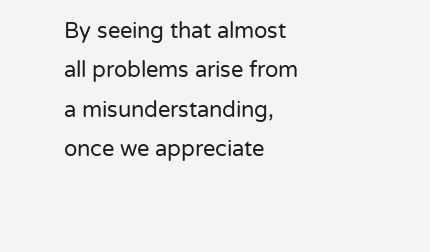By seeing that almost all problems arise from a misunderstanding, once we appreciate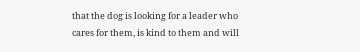that the dog is looking for a leader who cares for them, is kind to them and will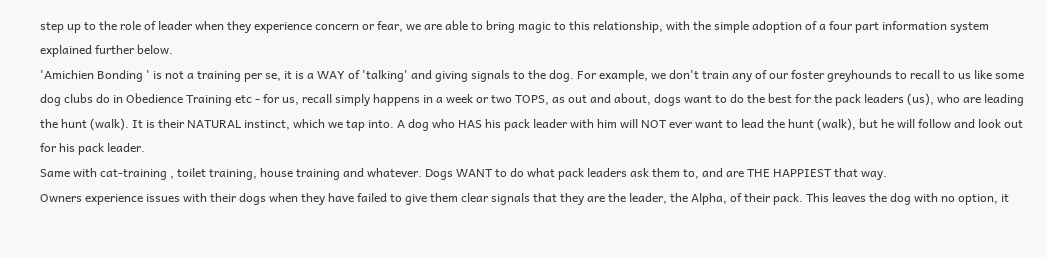step up to the role of leader when they experience concern or fear, we are able to bring magic to this relationship, with the simple adoption of a four part information system explained further below.
'Amichien Bonding ' is not a training per se, it is a WAY of 'talking' and giving signals to the dog. For example, we don't train any of our foster greyhounds to recall to us like some dog clubs do in Obedience Training etc - for us, recall simply happens in a week or two TOPS, as out and about, dogs want to do the best for the pack leaders (us), who are leading the hunt (walk). It is their NATURAL instinct, which we tap into. A dog who HAS his pack leader with him will NOT ever want to lead the hunt (walk), but he will follow and look out for his pack leader.
Same with cat-training , toilet training, house training and whatever. Dogs WANT to do what pack leaders ask them to, and are THE HAPPIEST that way.
Owners experience issues with their dogs when they have failed to give them clear signals that they are the leader, the Alpha, of their pack. This leaves the dog with no option, it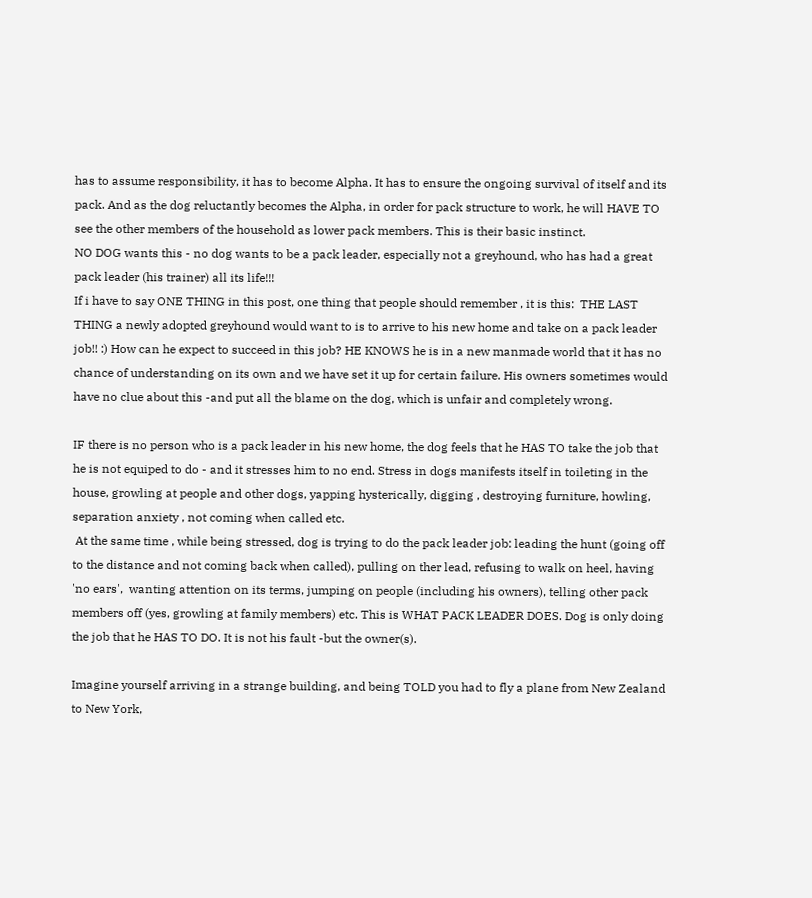has to assume responsibility, it has to become Alpha. It has to ensure the ongoing survival of itself and its pack. And as the dog reluctantly becomes the Alpha, in order for pack structure to work, he will HAVE TO see the other members of the household as lower pack members. This is their basic instinct.
NO DOG wants this - no dog wants to be a pack leader, especially not a greyhound, who has had a great pack leader (his trainer) all its life!!!
If i have to say ONE THING in this post, one thing that people should remember , it is this:  THE LAST THING a newly adopted greyhound would want to is to arrive to his new home and take on a pack leader job!! :) How can he expect to succeed in this job? HE KNOWS he is in a new manmade world that it has no chance of understanding on its own and we have set it up for certain failure. His owners sometimes would have no clue about this -and put all the blame on the dog, which is unfair and completely wrong.

IF there is no person who is a pack leader in his new home, the dog feels that he HAS TO take the job that he is not equiped to do - and it stresses him to no end. Stress in dogs manifests itself in toileting in the house, growling at people and other dogs, yapping hysterically, digging , destroying furniture, howling, separation anxiety , not coming when called etc.
 At the same time , while being stressed, dog is trying to do the pack leader job: leading the hunt (going off to the distance and not coming back when called), pulling on ther lead, refusing to walk on heel, having 'no ears',  wanting attention on its terms, jumping on people (including his owners), telling other pack members off (yes, growling at family members) etc. This is WHAT PACK LEADER DOES. Dog is only doing the job that he HAS TO DO. It is not his fault -but the owner(s).

Imagine yourself arriving in a strange building, and being TOLD you had to fly a plane from New Zealand to New York,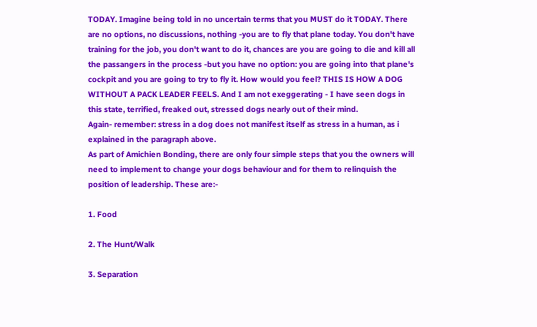TODAY. Imagine being told in no uncertain terms that you MUST do it TODAY. There are no options, no discussions, nothing -you are to fly that plane today. You don't have training for the job, you don't want to do it, chances are you are going to die and kill all the passangers in the process -but you have no option: you are going into that plane's cockpit and you are going to try to fly it. How would you feel? THIS IS HOW A DOG WITHOUT A PACK LEADER FEELS. And I am not exeggerating - I have seen dogs in this state, terrified, freaked out, stressed dogs nearly out of their mind.
Again- remember: stress in a dog does not manifest itself as stress in a human, as i explained in the paragraph above.
As part of Amichien Bonding, there are only four simple steps that you the owners will need to implement to change your dogs behaviour and for them to relinquish the position of leadership. These are:-

1. Food

2. The Hunt/Walk

3. Separation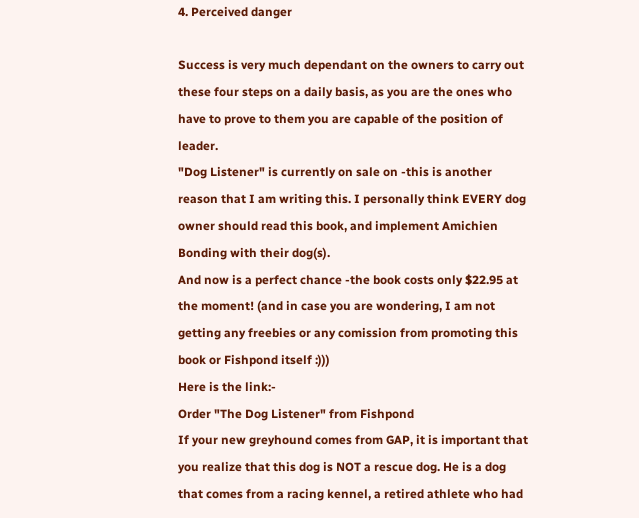4. Perceived danger

Success is very much dependant on the owners to carry out these four steps on a daily basis, as you are the ones who have to prove to them you are capable of the position of leader.
"Dog Listener" is currently on sale on -this is another reason that I am writing this. I personally think EVERY dog owner should read this book, and implement Amichien Bonding with their dog(s).
And now is a perfect chance -the book costs only $22.95 at the moment! (and in case you are wondering, I am not getting any freebies or any comission from promoting this book or Fishpond itself :)))
Here is the link:-
Order "The Dog Listener" from Fishpond
If your new greyhound comes from GAP, it is important that you realize that this dog is NOT a rescue dog. He is a dog that comes from a racing kennel, a retired athlete who had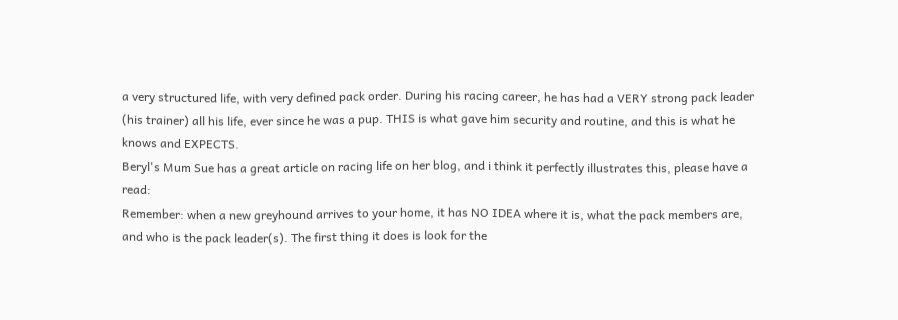a very structured life, with very defined pack order. During his racing career, he has had a VERY strong pack leader (his trainer) all his life, ever since he was a pup. THIS is what gave him security and routine, and this is what he knows and EXPECTS.
Beryl's Mum Sue has a great article on racing life on her blog, and i think it perfectly illustrates this, please have a read:
Remember: when a new greyhound arrives to your home, it has NO IDEA where it is, what the pack members are, and who is the pack leader(s). The first thing it does is look for the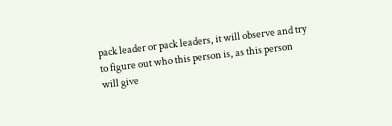pack leader or pack leaders, it will observe and try to figure out who this person is, as this person will give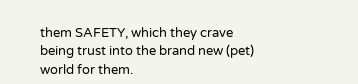them SAFETY, which they crave being trust into the brand new (pet) world for them.